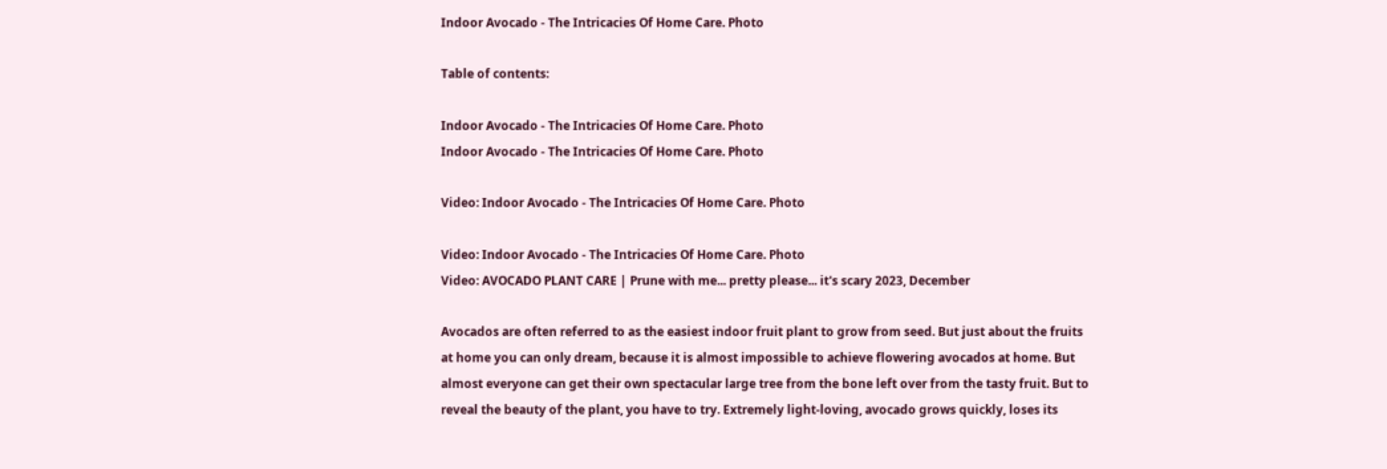Indoor Avocado - The Intricacies Of Home Care. Photo

Table of contents:

Indoor Avocado - The Intricacies Of Home Care. Photo
Indoor Avocado - The Intricacies Of Home Care. Photo

Video: Indoor Avocado - The Intricacies Of Home Care. Photo

Video: Indoor Avocado - The Intricacies Of Home Care. Photo
Video: AVOCADO PLANT CARE | Prune with me... pretty please... it's scary 2023, December

Avocados are often referred to as the easiest indoor fruit plant to grow from seed. But just about the fruits at home you can only dream, because it is almost impossible to achieve flowering avocados at home. But almost everyone can get their own spectacular large tree from the bone left over from the tasty fruit. But to reveal the beauty of the plant, you have to try. Extremely light-loving, avocado grows quickly, loses its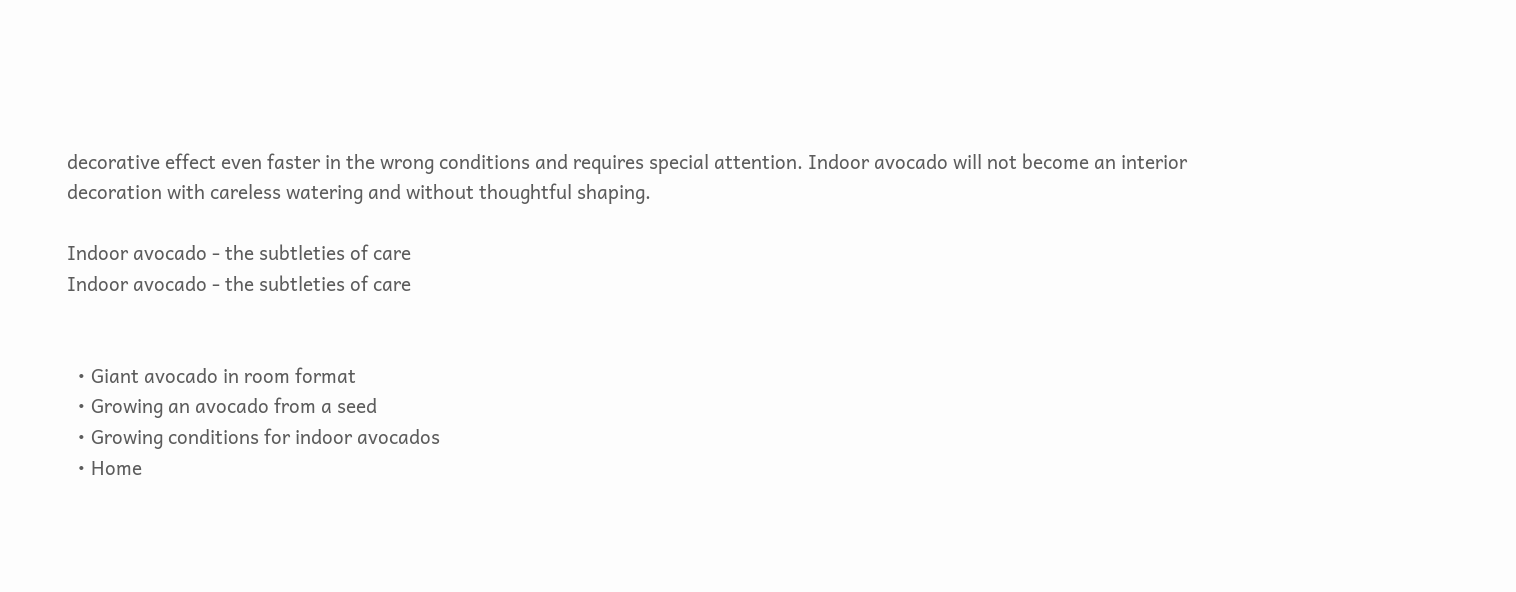decorative effect even faster in the wrong conditions and requires special attention. Indoor avocado will not become an interior decoration with careless watering and without thoughtful shaping.

Indoor avocado - the subtleties of care
Indoor avocado - the subtleties of care


  • Giant avocado in room format
  • Growing an avocado from a seed
  • Growing conditions for indoor avocados
  • Home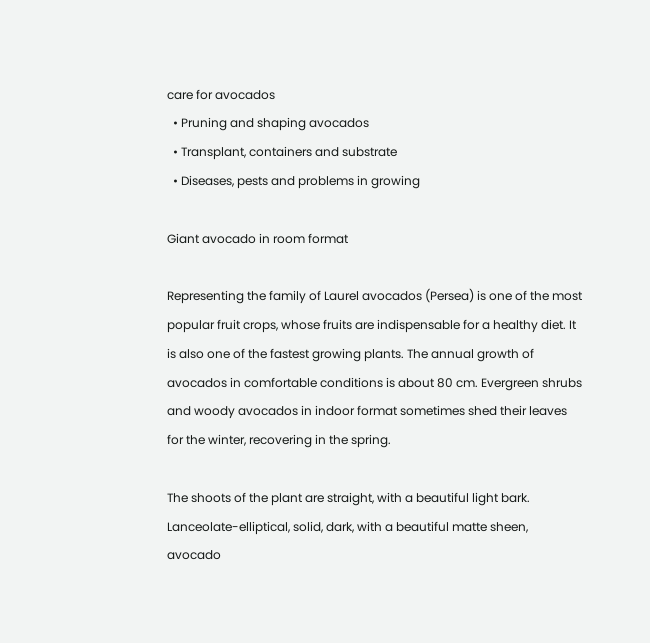care for avocados
  • Pruning and shaping avocados
  • Transplant, containers and substrate
  • Diseases, pests and problems in growing

Giant avocado in room format

Representing the family of Laurel avocados (Persea) is one of the most popular fruit crops, whose fruits are indispensable for a healthy diet. It is also one of the fastest growing plants. The annual growth of avocados in comfortable conditions is about 80 cm. Evergreen shrubs and woody avocados in indoor format sometimes shed their leaves for the winter, recovering in the spring.

The shoots of the plant are straight, with a beautiful light bark. Lanceolate-elliptical, solid, dark, with a beautiful matte sheen, avocado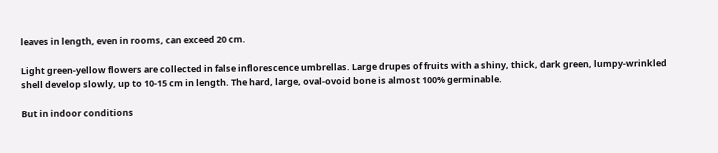leaves in length, even in rooms, can exceed 20 cm.

Light green-yellow flowers are collected in false inflorescence umbrellas. Large drupes of fruits with a shiny, thick, dark green, lumpy-wrinkled shell develop slowly, up to 10-15 cm in length. The hard, large, oval-ovoid bone is almost 100% germinable.

But in indoor conditions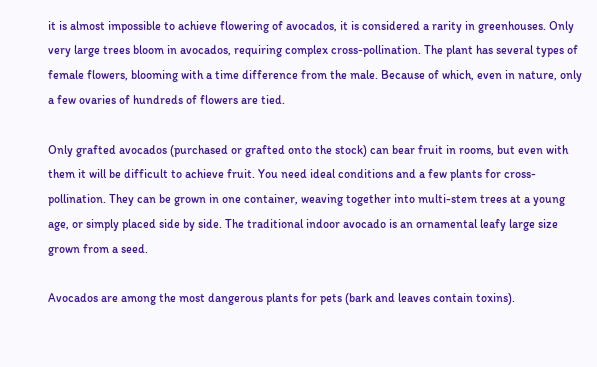it is almost impossible to achieve flowering of avocados, it is considered a rarity in greenhouses. Only very large trees bloom in avocados, requiring complex cross-pollination. The plant has several types of female flowers, blooming with a time difference from the male. Because of which, even in nature, only a few ovaries of hundreds of flowers are tied.

Only grafted avocados (purchased or grafted onto the stock) can bear fruit in rooms, but even with them it will be difficult to achieve fruit. You need ideal conditions and a few plants for cross-pollination. They can be grown in one container, weaving together into multi-stem trees at a young age, or simply placed side by side. The traditional indoor avocado is an ornamental leafy large size grown from a seed.

Avocados are among the most dangerous plants for pets (bark and leaves contain toxins).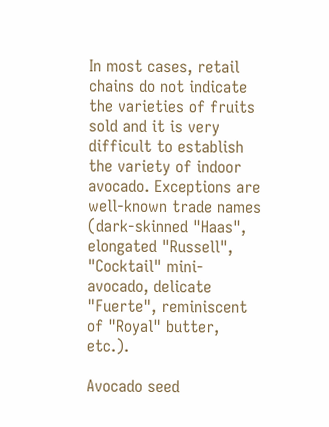In most cases, retail chains do not indicate the varieties of fruits sold and it is very difficult to establish the variety of indoor avocado. Exceptions are well-known trade names (dark-skinned "Haas", elongated "Russell", "Cocktail" mini-avocado, delicate "Fuerte", reminiscent of "Royal" butter, etc.).

Avocado seed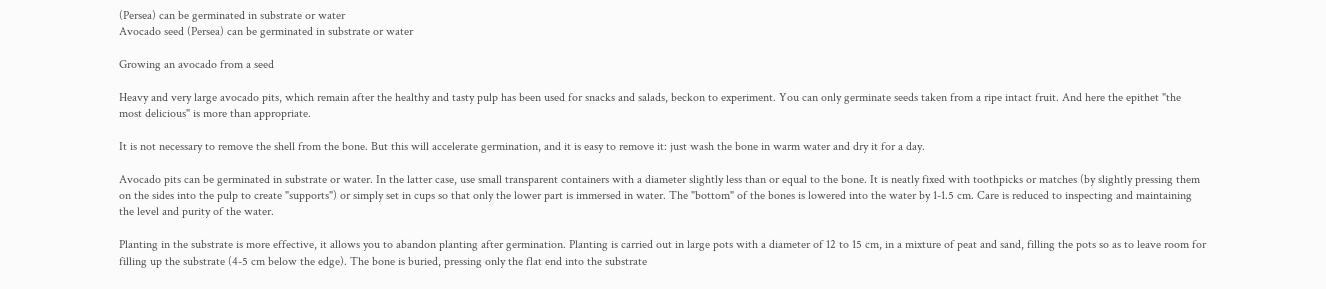(Persea) can be germinated in substrate or water
Avocado seed (Persea) can be germinated in substrate or water

Growing an avocado from a seed

Heavy and very large avocado pits, which remain after the healthy and tasty pulp has been used for snacks and salads, beckon to experiment. You can only germinate seeds taken from a ripe intact fruit. And here the epithet "the most delicious" is more than appropriate.

It is not necessary to remove the shell from the bone. But this will accelerate germination, and it is easy to remove it: just wash the bone in warm water and dry it for a day.

Avocado pits can be germinated in substrate or water. In the latter case, use small transparent containers with a diameter slightly less than or equal to the bone. It is neatly fixed with toothpicks or matches (by slightly pressing them on the sides into the pulp to create "supports") or simply set in cups so that only the lower part is immersed in water. The "bottom" of the bones is lowered into the water by 1-1.5 cm. Care is reduced to inspecting and maintaining the level and purity of the water.

Planting in the substrate is more effective, it allows you to abandon planting after germination. Planting is carried out in large pots with a diameter of 12 to 15 cm, in a mixture of peat and sand, filling the pots so as to leave room for filling up the substrate (4-5 cm below the edge). The bone is buried, pressing only the flat end into the substrate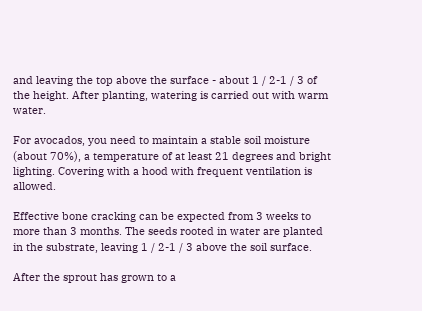and leaving the top above the surface - about 1 / 2-1 / 3 of the height. After planting, watering is carried out with warm water.

For avocados, you need to maintain a stable soil moisture (about 70%), a temperature of at least 21 degrees and bright lighting. Covering with a hood with frequent ventilation is allowed.

Effective bone cracking can be expected from 3 weeks to more than 3 months. The seeds rooted in water are planted in the substrate, leaving 1 / 2-1 / 3 above the soil surface.

After the sprout has grown to a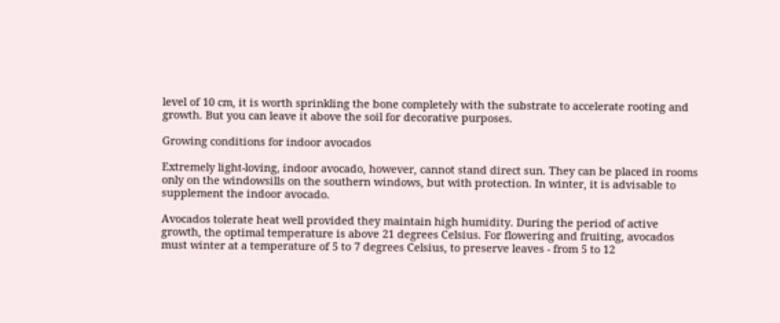level of 10 cm, it is worth sprinkling the bone completely with the substrate to accelerate rooting and growth. But you can leave it above the soil for decorative purposes.

Growing conditions for indoor avocados

Extremely light-loving, indoor avocado, however, cannot stand direct sun. They can be placed in rooms only on the windowsills on the southern windows, but with protection. In winter, it is advisable to supplement the indoor avocado.

Avocados tolerate heat well provided they maintain high humidity. During the period of active growth, the optimal temperature is above 21 degrees Celsius. For flowering and fruiting, avocados must winter at a temperature of 5 to 7 degrees Celsius, to preserve leaves - from 5 to 12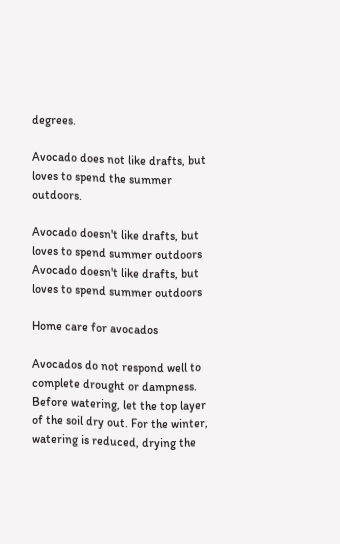degrees.

Avocado does not like drafts, but loves to spend the summer outdoors.

Avocado doesn't like drafts, but loves to spend summer outdoors
Avocado doesn't like drafts, but loves to spend summer outdoors

Home care for avocados

Avocados do not respond well to complete drought or dampness. Before watering, let the top layer of the soil dry out. For the winter, watering is reduced, drying the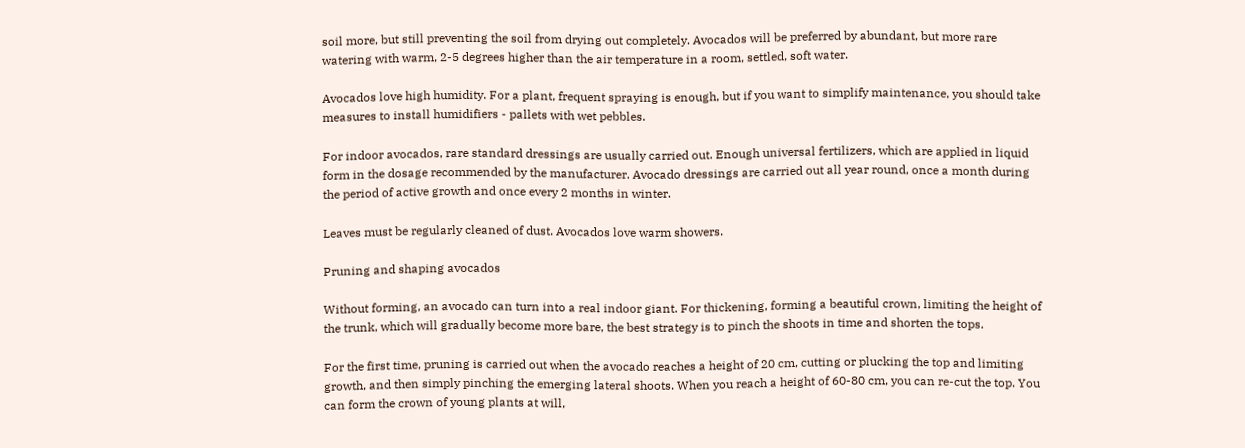soil more, but still preventing the soil from drying out completely. Avocados will be preferred by abundant, but more rare watering with warm, 2-5 degrees higher than the air temperature in a room, settled, soft water.

Avocados love high humidity. For a plant, frequent spraying is enough, but if you want to simplify maintenance, you should take measures to install humidifiers - pallets with wet pebbles.

For indoor avocados, rare standard dressings are usually carried out. Enough universal fertilizers, which are applied in liquid form in the dosage recommended by the manufacturer. Avocado dressings are carried out all year round, once a month during the period of active growth and once every 2 months in winter.

Leaves must be regularly cleaned of dust. Avocados love warm showers.

Pruning and shaping avocados

Without forming, an avocado can turn into a real indoor giant. For thickening, forming a beautiful crown, limiting the height of the trunk, which will gradually become more bare, the best strategy is to pinch the shoots in time and shorten the tops.

For the first time, pruning is carried out when the avocado reaches a height of 20 cm, cutting or plucking the top and limiting growth, and then simply pinching the emerging lateral shoots. When you reach a height of 60-80 cm, you can re-cut the top. You can form the crown of young plants at will,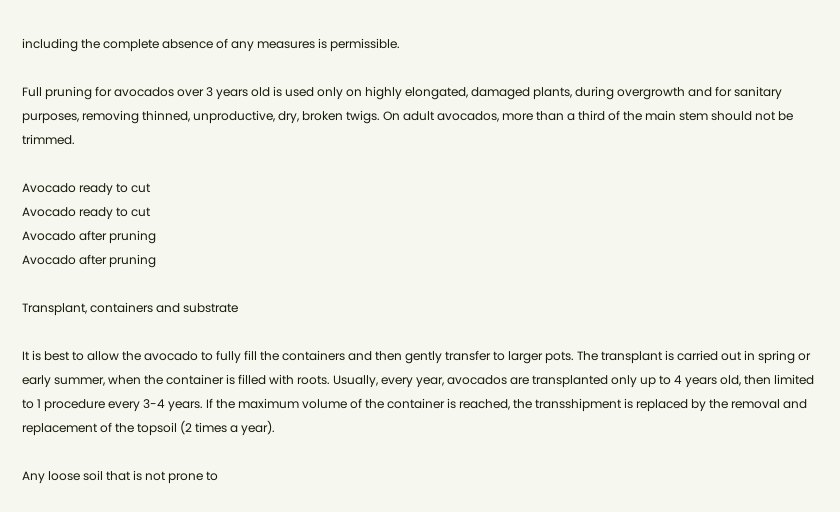including the complete absence of any measures is permissible.

Full pruning for avocados over 3 years old is used only on highly elongated, damaged plants, during overgrowth and for sanitary purposes, removing thinned, unproductive, dry, broken twigs. On adult avocados, more than a third of the main stem should not be trimmed.

Avocado ready to cut
Avocado ready to cut
Avocado after pruning
Avocado after pruning

Transplant, containers and substrate

It is best to allow the avocado to fully fill the containers and then gently transfer to larger pots. The transplant is carried out in spring or early summer, when the container is filled with roots. Usually, every year, avocados are transplanted only up to 4 years old, then limited to 1 procedure every 3-4 years. If the maximum volume of the container is reached, the transshipment is replaced by the removal and replacement of the topsoil (2 times a year).

Any loose soil that is not prone to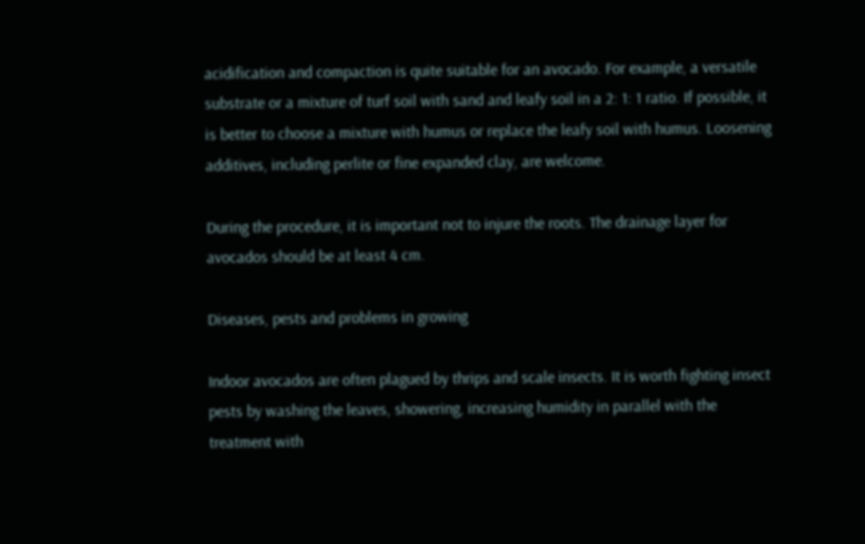acidification and compaction is quite suitable for an avocado. For example, a versatile substrate or a mixture of turf soil with sand and leafy soil in a 2: 1: 1 ratio. If possible, it is better to choose a mixture with humus or replace the leafy soil with humus. Loosening additives, including perlite or fine expanded clay, are welcome.

During the procedure, it is important not to injure the roots. The drainage layer for avocados should be at least 4 cm.

Diseases, pests and problems in growing

Indoor avocados are often plagued by thrips and scale insects. It is worth fighting insect pests by washing the leaves, showering, increasing humidity in parallel with the treatment with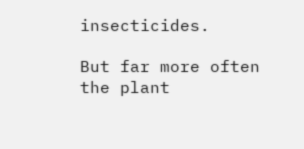insecticides.

But far more often the plant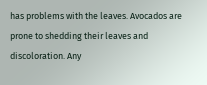has problems with the leaves. Avocados are prone to shedding their leaves and discoloration. Any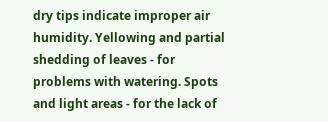dry tips indicate improper air humidity. Yellowing and partial shedding of leaves - for problems with watering. Spots and light areas - for the lack of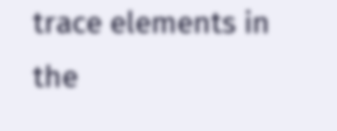trace elements in the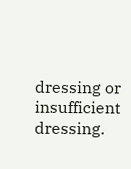dressing or insufficient dressing.